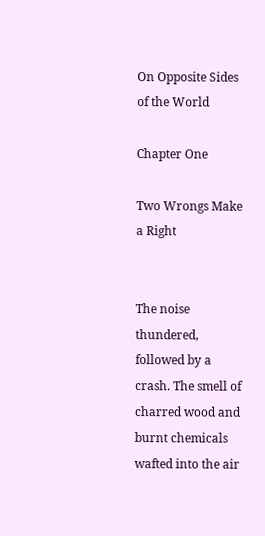On Opposite Sides of the World

Chapter One

Two Wrongs Make a Right


The noise thundered, followed by a crash. The smell of charred wood and burnt chemicals wafted into the air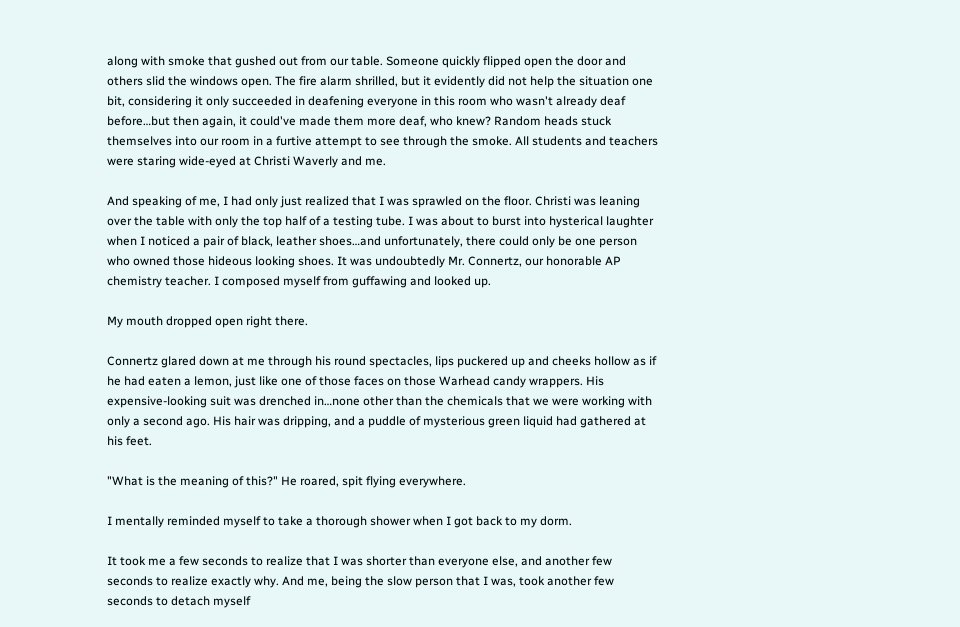along with smoke that gushed out from our table. Someone quickly flipped open the door and others slid the windows open. The fire alarm shrilled, but it evidently did not help the situation one bit, considering it only succeeded in deafening everyone in this room who wasn't already deaf before…but then again, it could've made them more deaf, who knew? Random heads stuck themselves into our room in a furtive attempt to see through the smoke. All students and teachers were staring wide-eyed at Christi Waverly and me.

And speaking of me, I had only just realized that I was sprawled on the floor. Christi was leaning over the table with only the top half of a testing tube. I was about to burst into hysterical laughter when I noticed a pair of black, leather shoes…and unfortunately, there could only be one person who owned those hideous looking shoes. It was undoubtedly Mr. Connertz, our honorable AP chemistry teacher. I composed myself from guffawing and looked up.

My mouth dropped open right there.

Connertz glared down at me through his round spectacles, lips puckered up and cheeks hollow as if he had eaten a lemon, just like one of those faces on those Warhead candy wrappers. His expensive-looking suit was drenched in…none other than the chemicals that we were working with only a second ago. His hair was dripping, and a puddle of mysterious green liquid had gathered at his feet.

"What is the meaning of this?" He roared, spit flying everywhere.

I mentally reminded myself to take a thorough shower when I got back to my dorm.

It took me a few seconds to realize that I was shorter than everyone else, and another few seconds to realize exactly why. And me, being the slow person that I was, took another few seconds to detach myself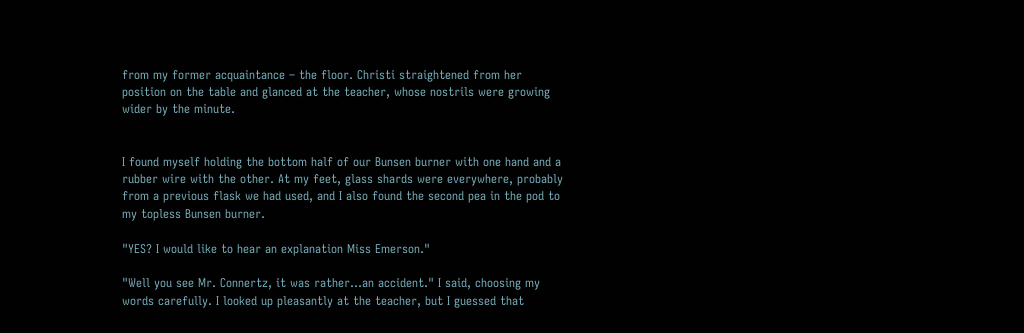from my former acquaintance – the floor. Christi straightened from her position on the table and glanced at the teacher, whose nostrils were growing wider by the minute.


I found myself holding the bottom half of our Bunsen burner with one hand and a rubber wire with the other. At my feet, glass shards were everywhere, probably from a previous flask we had used, and I also found the second pea in the pod to my topless Bunsen burner.

"YES? I would like to hear an explanation Miss Emerson."

"Well you see Mr. Connertz, it was rather…an accident." I said, choosing my words carefully. I looked up pleasantly at the teacher, but I guessed that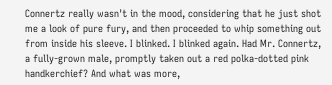Connertz really wasn't in the mood, considering that he just shot me a look of pure fury, and then proceeded to whip something out from inside his sleeve. I blinked. I blinked again. Had Mr. Connertz, a fully-grown male, promptly taken out a red polka-dotted pink handkerchief? And what was more,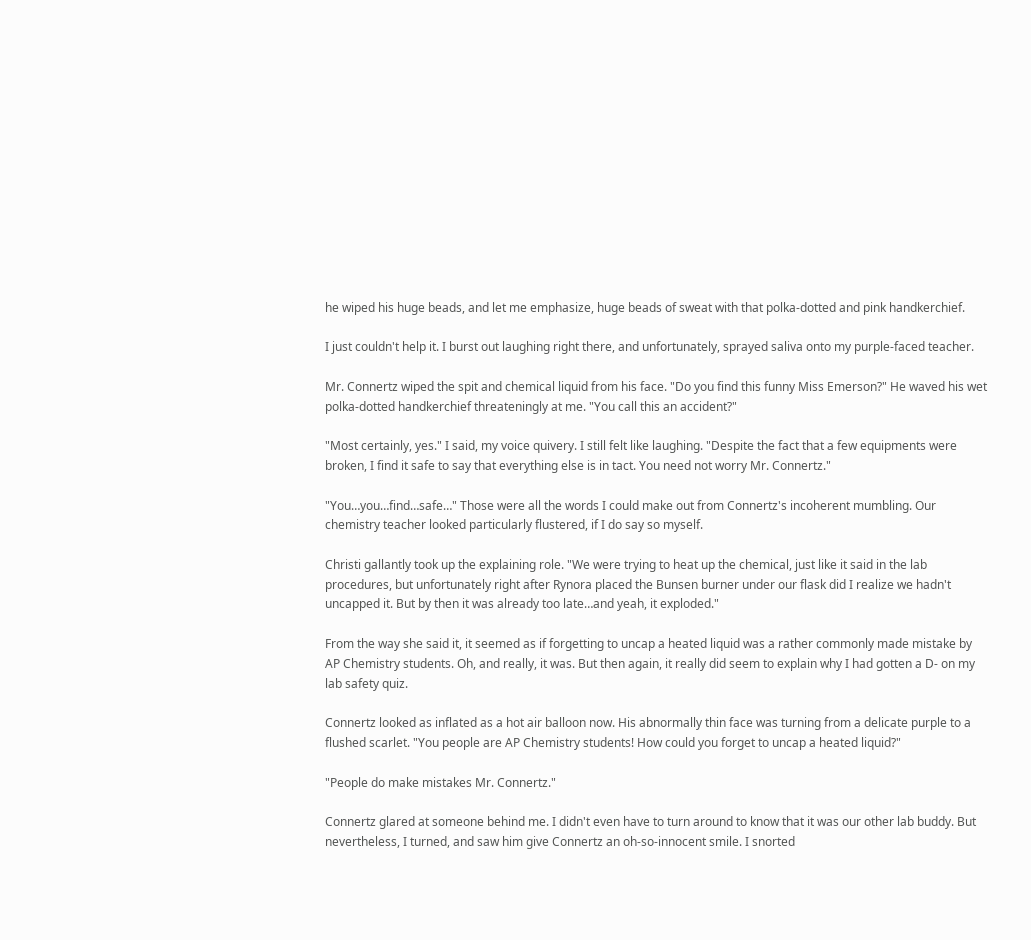he wiped his huge beads, and let me emphasize, huge beads of sweat with that polka-dotted and pink handkerchief.

I just couldn't help it. I burst out laughing right there, and unfortunately, sprayed saliva onto my purple-faced teacher.

Mr. Connertz wiped the spit and chemical liquid from his face. "Do you find this funny Miss Emerson?" He waved his wet polka-dotted handkerchief threateningly at me. "You call this an accident?"

"Most certainly, yes." I said, my voice quivery. I still felt like laughing. "Despite the fact that a few equipments were broken, I find it safe to say that everything else is in tact. You need not worry Mr. Connertz."

"You…you…find…safe…" Those were all the words I could make out from Connertz's incoherent mumbling. Our chemistry teacher looked particularly flustered, if I do say so myself.

Christi gallantly took up the explaining role. "We were trying to heat up the chemical, just like it said in the lab procedures, but unfortunately right after Rynora placed the Bunsen burner under our flask did I realize we hadn't uncapped it. But by then it was already too late…and yeah, it exploded."

From the way she said it, it seemed as if forgetting to uncap a heated liquid was a rather commonly made mistake by AP Chemistry students. Oh, and really, it was. But then again, it really did seem to explain why I had gotten a D- on my lab safety quiz.

Connertz looked as inflated as a hot air balloon now. His abnormally thin face was turning from a delicate purple to a flushed scarlet. "You people are AP Chemistry students! How could you forget to uncap a heated liquid?"

"People do make mistakes Mr. Connertz."

Connertz glared at someone behind me. I didn't even have to turn around to know that it was our other lab buddy. But nevertheless, I turned, and saw him give Connertz an oh-so-innocent smile. I snorted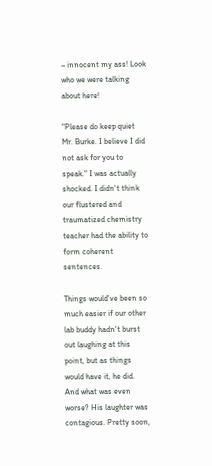– innocent my ass! Look who we were talking about here!

"Please do keep quiet Mr. Burke. I believe I did not ask for you to speak." I was actually shocked. I didn't think our flustered and traumatized chemistry teacher had the ability to form coherent sentences.

Things would've been so much easier if our other lab buddy hadn't burst out laughing at this point, but as things would have it, he did. And what was even worse? His laughter was contagious. Pretty soon,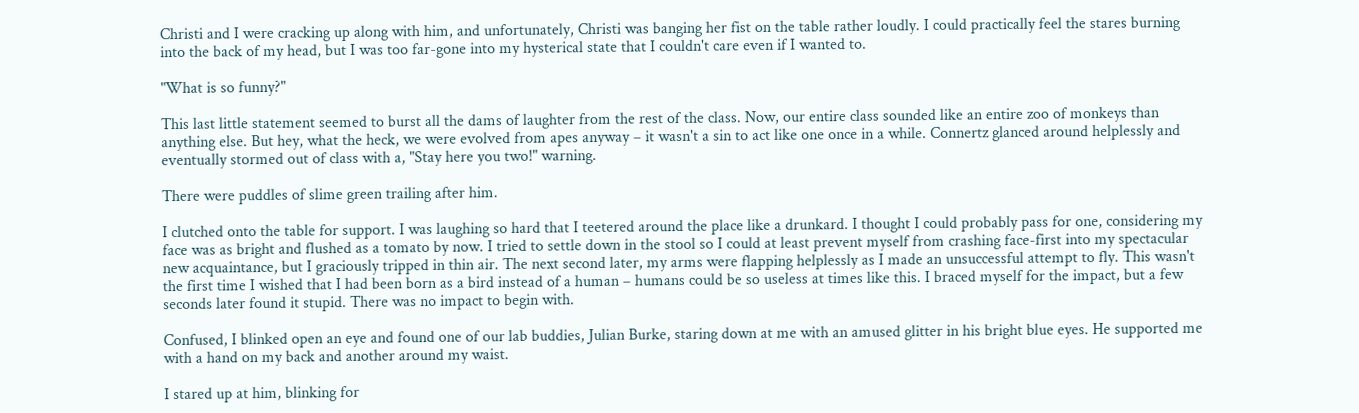Christi and I were cracking up along with him, and unfortunately, Christi was banging her fist on the table rather loudly. I could practically feel the stares burning into the back of my head, but I was too far-gone into my hysterical state that I couldn't care even if I wanted to.

"What is so funny?"

This last little statement seemed to burst all the dams of laughter from the rest of the class. Now, our entire class sounded like an entire zoo of monkeys than anything else. But hey, what the heck, we were evolved from apes anyway – it wasn't a sin to act like one once in a while. Connertz glanced around helplessly and eventually stormed out of class with a, "Stay here you two!" warning.

There were puddles of slime green trailing after him.

I clutched onto the table for support. I was laughing so hard that I teetered around the place like a drunkard. I thought I could probably pass for one, considering my face was as bright and flushed as a tomato by now. I tried to settle down in the stool so I could at least prevent myself from crashing face-first into my spectacular new acquaintance, but I graciously tripped in thin air. The next second later, my arms were flapping helplessly as I made an unsuccessful attempt to fly. This wasn't the first time I wished that I had been born as a bird instead of a human – humans could be so useless at times like this. I braced myself for the impact, but a few seconds later found it stupid. There was no impact to begin with.

Confused, I blinked open an eye and found one of our lab buddies, Julian Burke, staring down at me with an amused glitter in his bright blue eyes. He supported me with a hand on my back and another around my waist.

I stared up at him, blinking for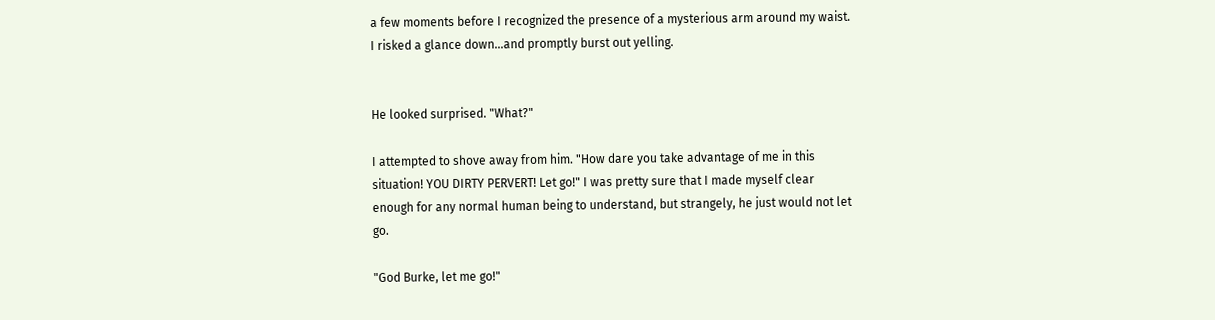a few moments before I recognized the presence of a mysterious arm around my waist. I risked a glance down…and promptly burst out yelling.


He looked surprised. "What?"

I attempted to shove away from him. "How dare you take advantage of me in this situation! YOU DIRTY PERVERT! Let go!" I was pretty sure that I made myself clear enough for any normal human being to understand, but strangely, he just would not let go.

"God Burke, let me go!"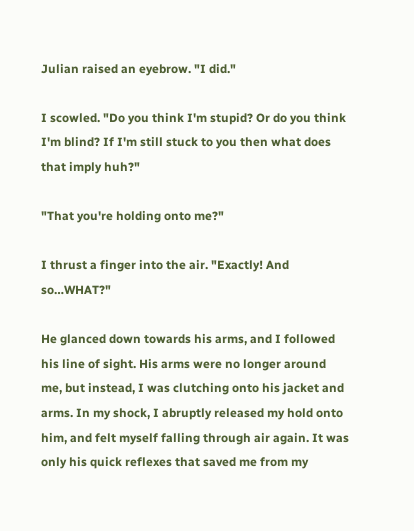Julian raised an eyebrow. "I did."

I scowled. "Do you think I'm stupid? Or do you think I'm blind? If I'm still stuck to you then what does that imply huh?"

"That you're holding onto me?"

I thrust a finger into the air. "Exactly! And so…WHAT?"

He glanced down towards his arms, and I followed his line of sight. His arms were no longer around me, but instead, I was clutching onto his jacket and arms. In my shock, I abruptly released my hold onto him, and felt myself falling through air again. It was only his quick reflexes that saved me from my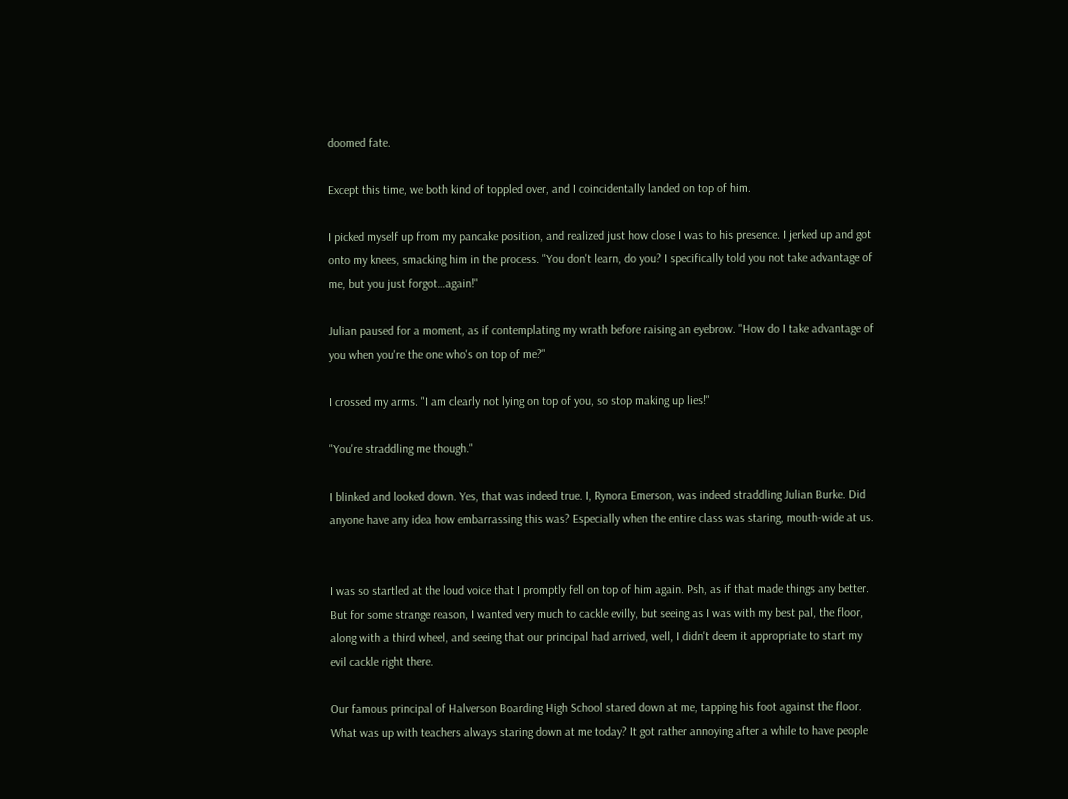doomed fate.

Except this time, we both kind of toppled over, and I coincidentally landed on top of him.

I picked myself up from my pancake position, and realized just how close I was to his presence. I jerked up and got onto my knees, smacking him in the process. "You don't learn, do you? I specifically told you not take advantage of me, but you just forgot…again!"

Julian paused for a moment, as if contemplating my wrath before raising an eyebrow. "How do I take advantage of you when you're the one who's on top of me?"

I crossed my arms. "I am clearly not lying on top of you, so stop making up lies!"

"You're straddling me though."

I blinked and looked down. Yes, that was indeed true. I, Rynora Emerson, was indeed straddling Julian Burke. Did anyone have any idea how embarrassing this was? Especially when the entire class was staring, mouth-wide at us.


I was so startled at the loud voice that I promptly fell on top of him again. Psh, as if that made things any better. But for some strange reason, I wanted very much to cackle evilly, but seeing as I was with my best pal, the floor, along with a third wheel, and seeing that our principal had arrived, well, I didn't deem it appropriate to start my evil cackle right there.

Our famous principal of Halverson Boarding High School stared down at me, tapping his foot against the floor. What was up with teachers always staring down at me today? It got rather annoying after a while to have people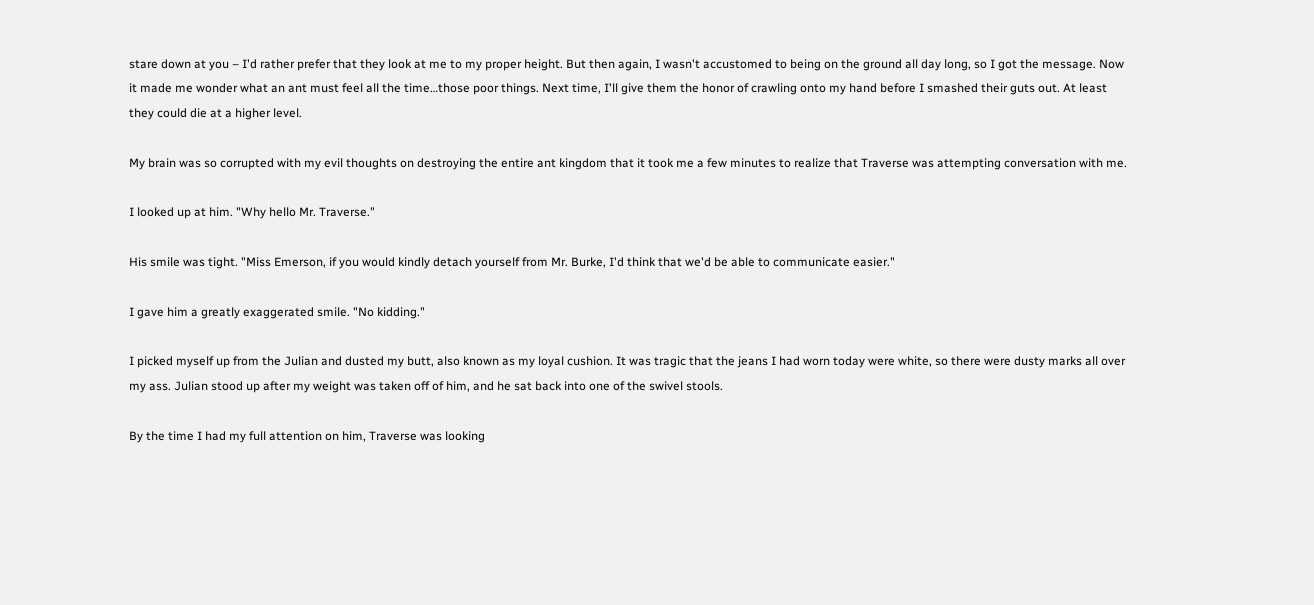stare down at you – I'd rather prefer that they look at me to my proper height. But then again, I wasn't accustomed to being on the ground all day long, so I got the message. Now it made me wonder what an ant must feel all the time…those poor things. Next time, I'll give them the honor of crawling onto my hand before I smashed their guts out. At least they could die at a higher level.

My brain was so corrupted with my evil thoughts on destroying the entire ant kingdom that it took me a few minutes to realize that Traverse was attempting conversation with me.

I looked up at him. "Why hello Mr. Traverse."

His smile was tight. "Miss Emerson, if you would kindly detach yourself from Mr. Burke, I'd think that we'd be able to communicate easier."

I gave him a greatly exaggerated smile. "No kidding."

I picked myself up from the Julian and dusted my butt, also known as my loyal cushion. It was tragic that the jeans I had worn today were white, so there were dusty marks all over my ass. Julian stood up after my weight was taken off of him, and he sat back into one of the swivel stools.

By the time I had my full attention on him, Traverse was looking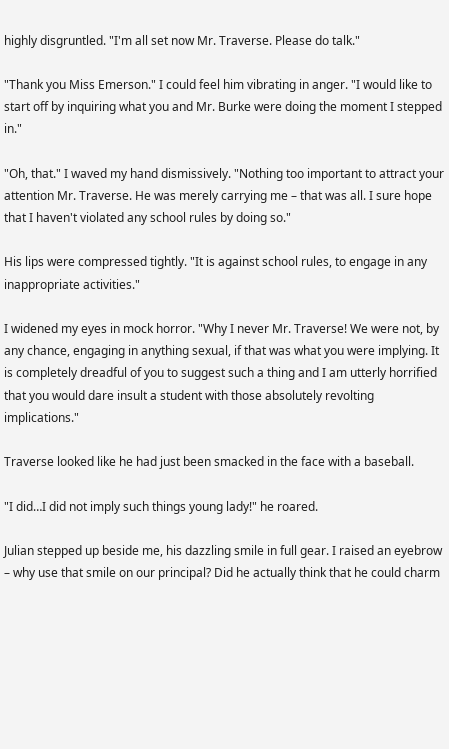highly disgruntled. "I'm all set now Mr. Traverse. Please do talk."

"Thank you Miss Emerson." I could feel him vibrating in anger. "I would like to start off by inquiring what you and Mr. Burke were doing the moment I stepped in."

"Oh, that." I waved my hand dismissively. "Nothing too important to attract your attention Mr. Traverse. He was merely carrying me – that was all. I sure hope that I haven't violated any school rules by doing so."

His lips were compressed tightly. "It is against school rules, to engage in any inappropriate activities."

I widened my eyes in mock horror. "Why I never Mr. Traverse! We were not, by any chance, engaging in anything sexual, if that was what you were implying. It is completely dreadful of you to suggest such a thing and I am utterly horrified that you would dare insult a student with those absolutely revolting implications."

Traverse looked like he had just been smacked in the face with a baseball.

"I did…I did not imply such things young lady!" he roared.

Julian stepped up beside me, his dazzling smile in full gear. I raised an eyebrow – why use that smile on our principal? Did he actually think that he could charm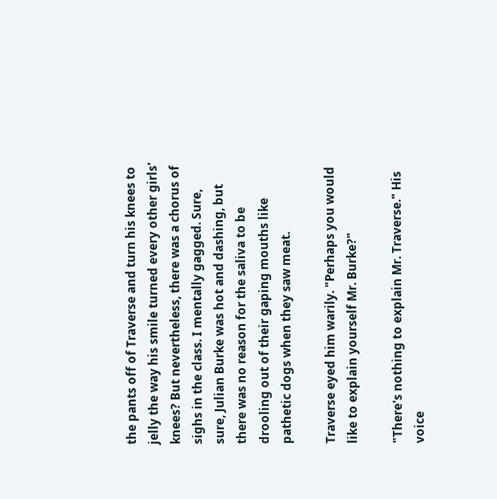the pants off of Traverse and turn his knees to jelly the way his smile turned every other girls' knees? But nevertheless, there was a chorus of sighs in the class. I mentally gagged. Sure, sure, Julian Burke was hot and dashing, but there was no reason for the saliva to be drooling out of their gaping mouths like pathetic dogs when they saw meat.

Traverse eyed him warily. "Perhaps you would like to explain yourself Mr. Burke?"

"There's nothing to explain Mr. Traverse." His voice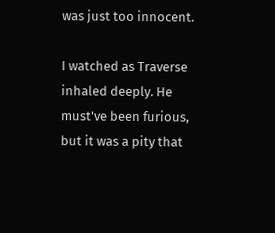was just too innocent.

I watched as Traverse inhaled deeply. He must've been furious, but it was a pity that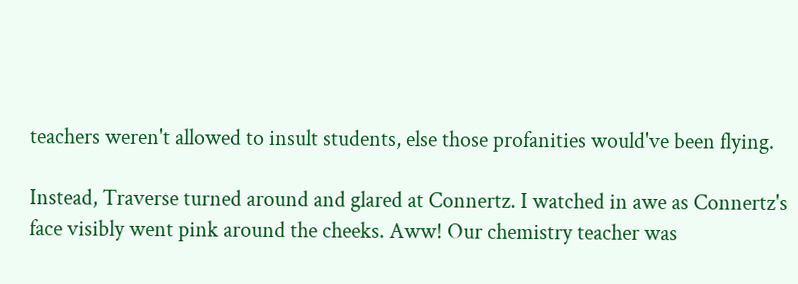teachers weren't allowed to insult students, else those profanities would've been flying.

Instead, Traverse turned around and glared at Connertz. I watched in awe as Connertz's face visibly went pink around the cheeks. Aww! Our chemistry teacher was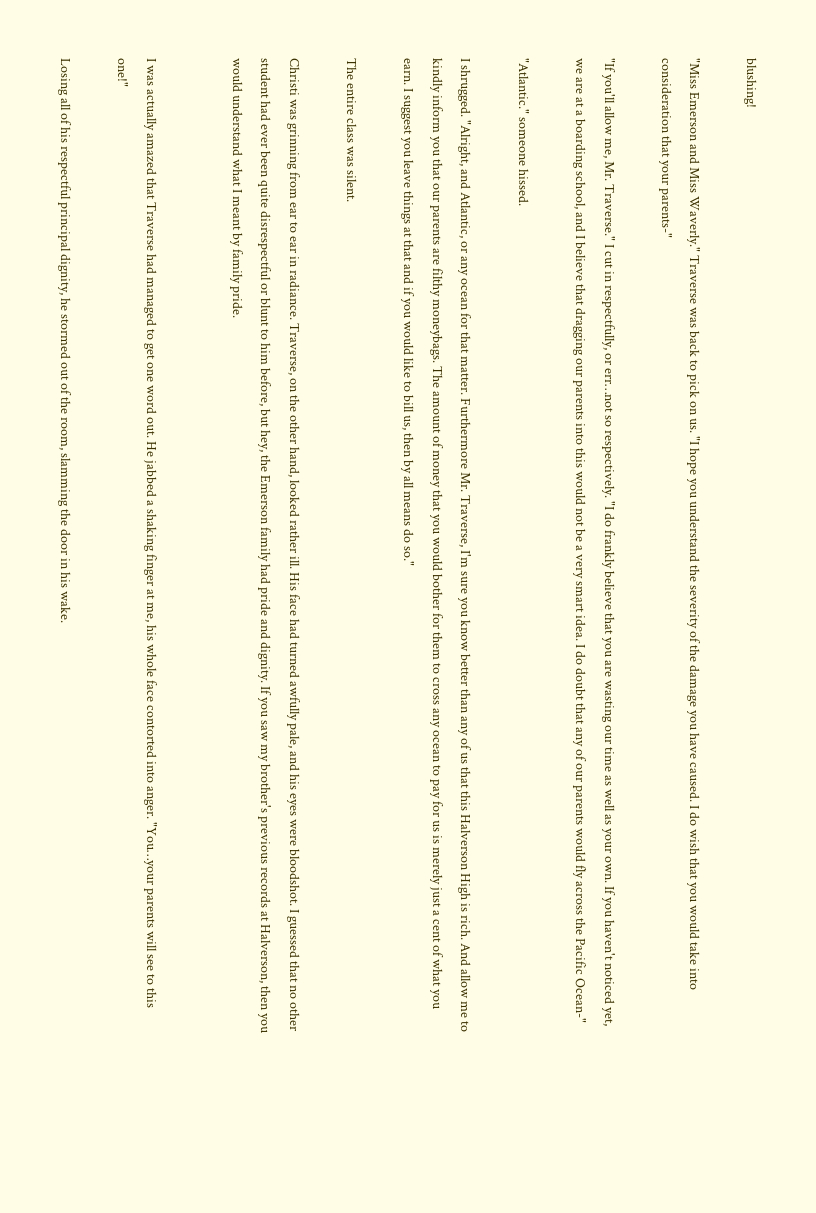blushing!

"Miss Emerson and Miss Waverly." Traverse was back to pick on us. "I hope you understand the severity of the damage you have caused. I do wish that you would take into consideration that your parents-"

"If you'll allow me, Mr. Traverse." I cut in respectfully, or err…not so respectively. "I do frankly believe that you are wasting our time as well as your own. If you haven't noticed yet, we are at a boarding school, and I believe that dragging our parents into this would not be a very smart idea. I do doubt that any of our parents would fly across the Pacific Ocean-"

"Atlantic." someone hissed.

I shrugged. "Alright, and Atlantic, or any ocean for that matter. Furthermore Mr. Traverse, I'm sure you know better than any of us that this Halverson High is rich. And allow me to kindly inform you that our parents are filthy moneybags. The amount of money that you would bother for them to cross any ocean to pay for us is merely just a cent of what you earn. I suggest you leave things at that and if you would like to bill us, then by all means do so."

The entire class was silent.

Christi was grinning from ear to ear in radiance. Traverse, on the other hand, looked rather ill. His face had turned awfully pale, and his eyes were bloodshot. I guessed that no other student had ever been quite disrespectful or blunt to him before, but hey, the Emerson family had pride and dignity. If you saw my brother's previous records at Halverson, then you would understand what I meant by family pride.


I was actually amazed that Traverse had managed to get one word out. He jabbed a shaking finger at me, his whole face contorted into anger. "You…your parents will see to this one!"

Losing all of his respectful principal dignity, he stormed out of the room, slamming the door in his wake.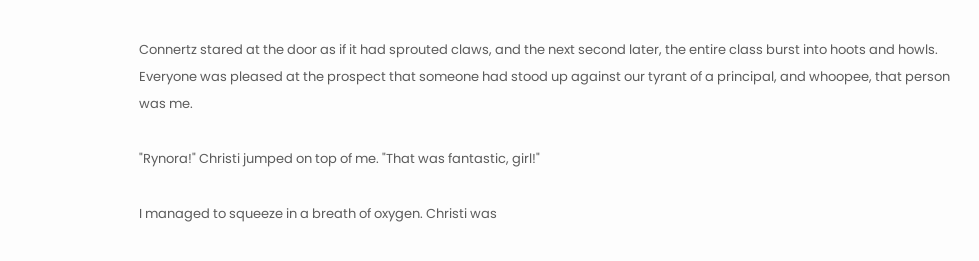Connertz stared at the door as if it had sprouted claws, and the next second later, the entire class burst into hoots and howls. Everyone was pleased at the prospect that someone had stood up against our tyrant of a principal, and whoopee, that person was me.

"Rynora!" Christi jumped on top of me. "That was fantastic, girl!"

I managed to squeeze in a breath of oxygen. Christi was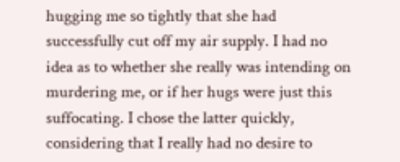hugging me so tightly that she had successfully cut off my air supply. I had no idea as to whether she really was intending on murdering me, or if her hugs were just this suffocating. I chose the latter quickly, considering that I really had no desire to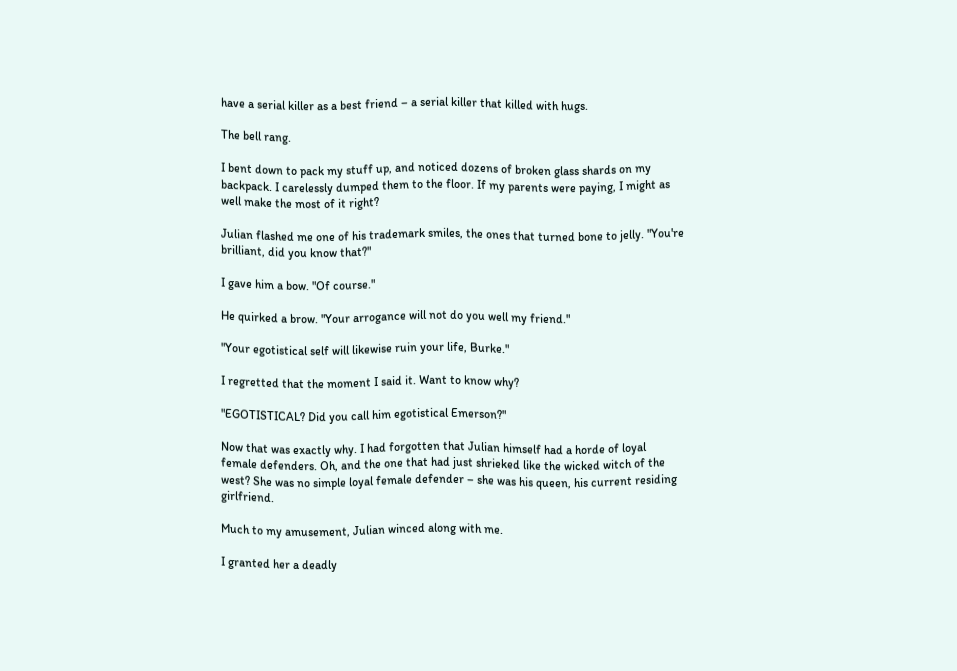have a serial killer as a best friend – a serial killer that killed with hugs.

The bell rang.

I bent down to pack my stuff up, and noticed dozens of broken glass shards on my backpack. I carelessly dumped them to the floor. If my parents were paying, I might as well make the most of it right?

Julian flashed me one of his trademark smiles, the ones that turned bone to jelly. "You're brilliant, did you know that?"

I gave him a bow. "Of course."

He quirked a brow. "Your arrogance will not do you well my friend."

"Your egotistical self will likewise ruin your life, Burke."

I regretted that the moment I said it. Want to know why?

"EGOTISTICAL? Did you call him egotistical Emerson?"

Now that was exactly why. I had forgotten that Julian himself had a horde of loyal female defenders. Oh, and the one that had just shrieked like the wicked witch of the west? She was no simple loyal female defender – she was his queen, his current residing girlfriend.

Much to my amusement, Julian winced along with me.

I granted her a deadly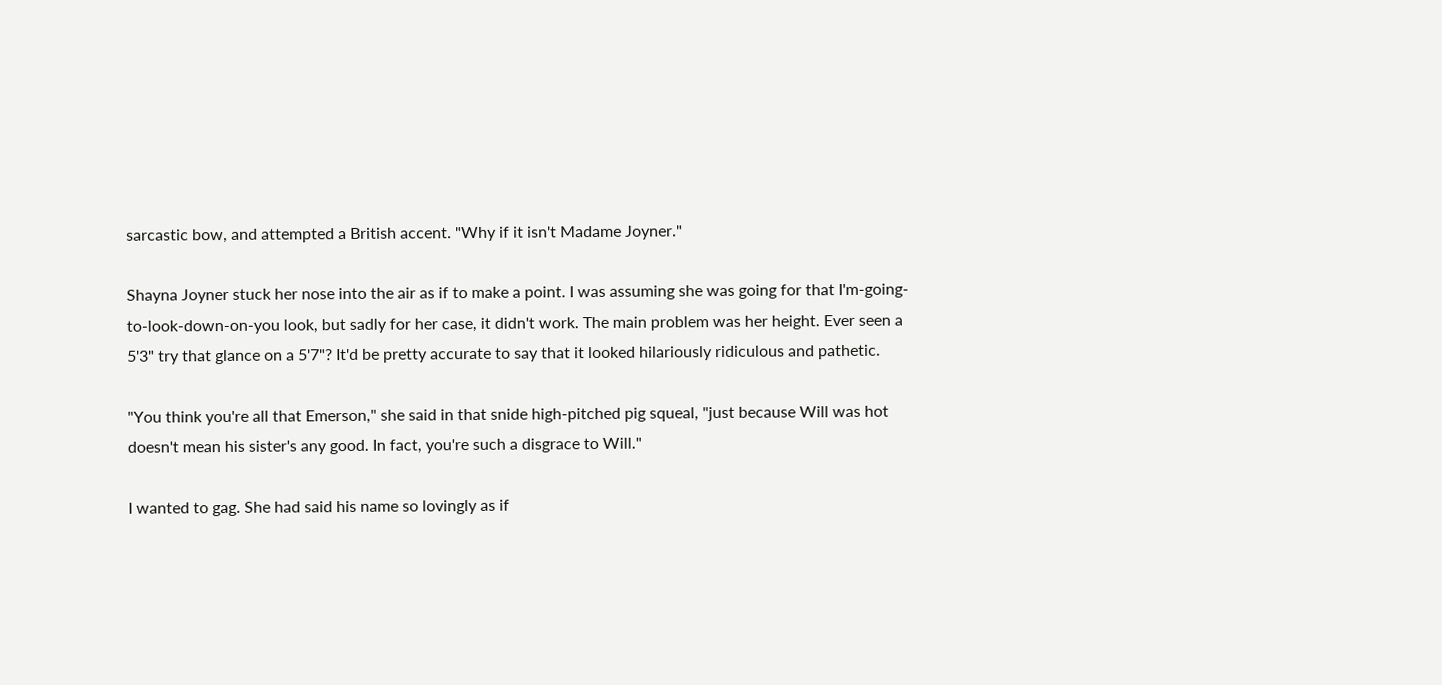sarcastic bow, and attempted a British accent. "Why if it isn't Madame Joyner."

Shayna Joyner stuck her nose into the air as if to make a point. I was assuming she was going for that I'm-going-to-look-down-on-you look, but sadly for her case, it didn't work. The main problem was her height. Ever seen a 5'3" try that glance on a 5'7"? It'd be pretty accurate to say that it looked hilariously ridiculous and pathetic.

"You think you're all that Emerson," she said in that snide high-pitched pig squeal, "just because Will was hot doesn't mean his sister's any good. In fact, you're such a disgrace to Will."

I wanted to gag. She had said his name so lovingly as if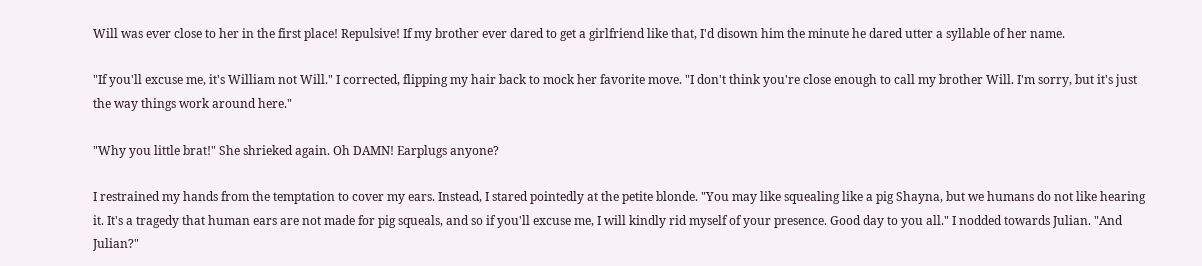Will was ever close to her in the first place! Repulsive! If my brother ever dared to get a girlfriend like that, I'd disown him the minute he dared utter a syllable of her name.

"If you'll excuse me, it's William not Will." I corrected, flipping my hair back to mock her favorite move. "I don't think you're close enough to call my brother Will. I'm sorry, but it's just the way things work around here."

"Why you little brat!" She shrieked again. Oh DAMN! Earplugs anyone?

I restrained my hands from the temptation to cover my ears. Instead, I stared pointedly at the petite blonde. "You may like squealing like a pig Shayna, but we humans do not like hearing it. It's a tragedy that human ears are not made for pig squeals, and so if you'll excuse me, I will kindly rid myself of your presence. Good day to you all." I nodded towards Julian. "And Julian?"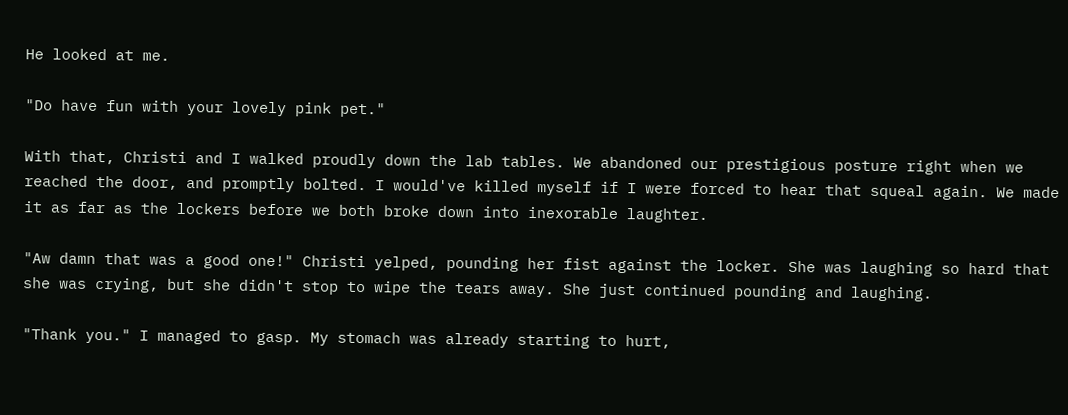He looked at me.

"Do have fun with your lovely pink pet."

With that, Christi and I walked proudly down the lab tables. We abandoned our prestigious posture right when we reached the door, and promptly bolted. I would've killed myself if I were forced to hear that squeal again. We made it as far as the lockers before we both broke down into inexorable laughter.

"Aw damn that was a good one!" Christi yelped, pounding her fist against the locker. She was laughing so hard that she was crying, but she didn't stop to wipe the tears away. She just continued pounding and laughing.

"Thank you." I managed to gasp. My stomach was already starting to hurt,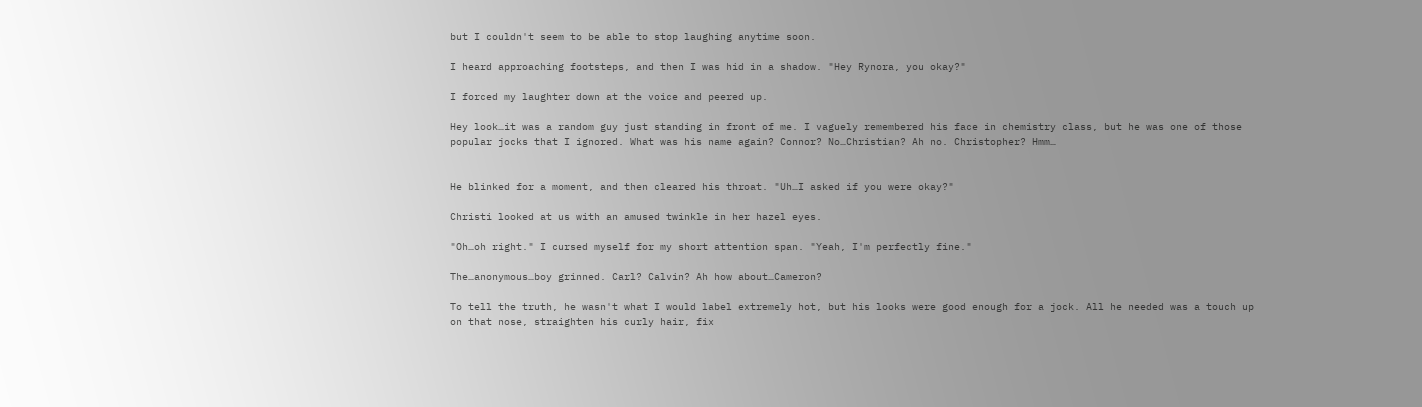but I couldn't seem to be able to stop laughing anytime soon.

I heard approaching footsteps, and then I was hid in a shadow. "Hey Rynora, you okay?"

I forced my laughter down at the voice and peered up.

Hey look…it was a random guy just standing in front of me. I vaguely remembered his face in chemistry class, but he was one of those popular jocks that I ignored. What was his name again? Connor? No…Christian? Ah no. Christopher? Hmm…


He blinked for a moment, and then cleared his throat. "Uh…I asked if you were okay?"

Christi looked at us with an amused twinkle in her hazel eyes.

"Oh…oh right." I cursed myself for my short attention span. "Yeah, I'm perfectly fine."

The…anonymous…boy grinned. Carl? Calvin? Ah how about…Cameron?

To tell the truth, he wasn't what I would label extremely hot, but his looks were good enough for a jock. All he needed was a touch up on that nose, straighten his curly hair, fix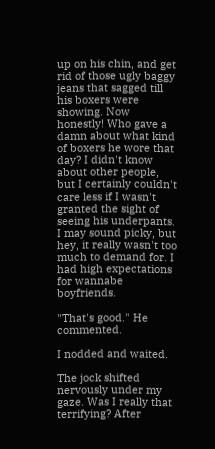up on his chin, and get rid of those ugly baggy jeans that sagged till his boxers were showing. Now honestly! Who gave a damn about what kind of boxers he wore that day? I didn't know about other people, but I certainly couldn't care less if I wasn't granted the sight of seeing his underpants. I may sound picky, but hey, it really wasn't too much to demand for. I had high expectations for wannabe boyfriends.

"That's good." He commented.

I nodded and waited.

The jock shifted nervously under my gaze. Was I really that terrifying? After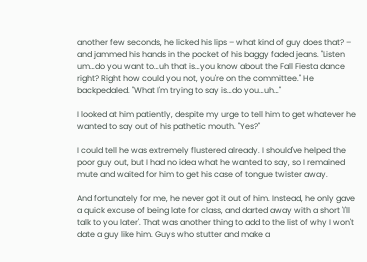another few seconds, he licked his lips – what kind of guy does that? – and jammed his hands in the pocket of his baggy faded jeans. "Listen um…do you want to…uh that is…you know about the Fall Fiesta dance right? Right how could you not, you're on the committee." He backpedaled. "What I'm trying to say is…do you…uh…"

I looked at him patiently, despite my urge to tell him to get whatever he wanted to say out of his pathetic mouth. "Yes?"

I could tell he was extremely flustered already. I should've helped the poor guy out, but I had no idea what he wanted to say, so I remained mute and waited for him to get his case of tongue twister away.

And fortunately for me, he never got it out of him. Instead, he only gave a quick excuse of being late for class, and darted away with a short 'I'll talk to you later'. That was another thing to add to the list of why I won't date a guy like him. Guys who stutter and make a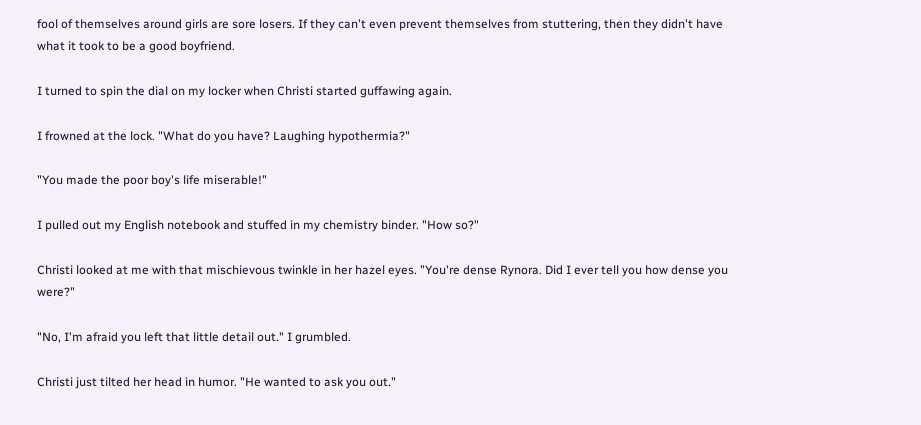fool of themselves around girls are sore losers. If they can't even prevent themselves from stuttering, then they didn't have what it took to be a good boyfriend.

I turned to spin the dial on my locker when Christi started guffawing again.

I frowned at the lock. "What do you have? Laughing hypothermia?"

"You made the poor boy's life miserable!"

I pulled out my English notebook and stuffed in my chemistry binder. "How so?"

Christi looked at me with that mischievous twinkle in her hazel eyes. "You're dense Rynora. Did I ever tell you how dense you were?"

"No, I'm afraid you left that little detail out." I grumbled.

Christi just tilted her head in humor. "He wanted to ask you out."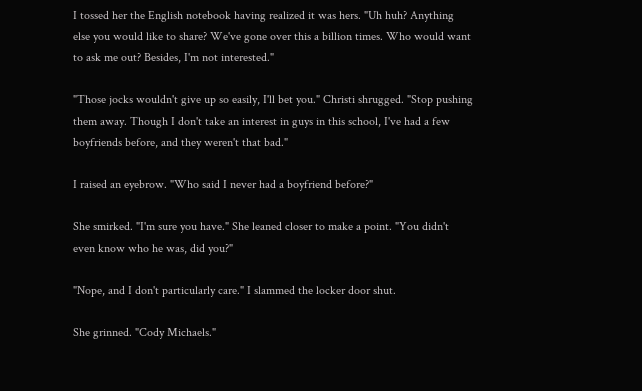I tossed her the English notebook having realized it was hers. "Uh huh? Anything else you would like to share? We've gone over this a billion times. Who would want to ask me out? Besides, I'm not interested."

"Those jocks wouldn't give up so easily, I'll bet you." Christi shrugged. "Stop pushing them away. Though I don't take an interest in guys in this school, I've had a few boyfriends before, and they weren't that bad."

I raised an eyebrow. "Who said I never had a boyfriend before?"

She smirked. "I'm sure you have." She leaned closer to make a point. "You didn't even know who he was, did you?"

"Nope, and I don't particularly care." I slammed the locker door shut.

She grinned. "Cody Michaels."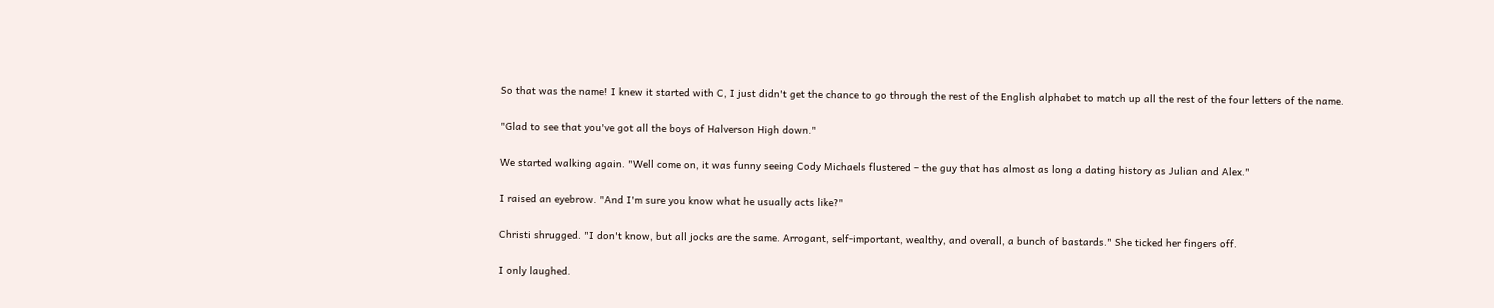So that was the name! I knew it started with C, I just didn't get the chance to go through the rest of the English alphabet to match up all the rest of the four letters of the name.

"Glad to see that you've got all the boys of Halverson High down."

We started walking again. "Well come on, it was funny seeing Cody Michaels flustered – the guy that has almost as long a dating history as Julian and Alex."

I raised an eyebrow. "And I'm sure you know what he usually acts like?"

Christi shrugged. "I don't know, but all jocks are the same. Arrogant, self-important, wealthy, and overall, a bunch of bastards." She ticked her fingers off.

I only laughed.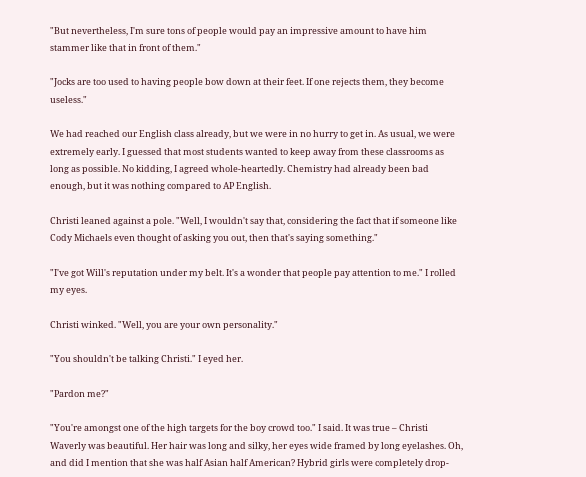"But nevertheless, I'm sure tons of people would pay an impressive amount to have him stammer like that in front of them."

"Jocks are too used to having people bow down at their feet. If one rejects them, they become useless."

We had reached our English class already, but we were in no hurry to get in. As usual, we were extremely early. I guessed that most students wanted to keep away from these classrooms as long as possible. No kidding, I agreed whole-heartedly. Chemistry had already been bad enough, but it was nothing compared to AP English.

Christi leaned against a pole. "Well, I wouldn't say that, considering the fact that if someone like Cody Michaels even thought of asking you out, then that's saying something."

"I've got Will's reputation under my belt. It's a wonder that people pay attention to me." I rolled my eyes.

Christi winked. "Well, you are your own personality."

"You shouldn't be talking Christi." I eyed her.

"Pardon me?"

"You're amongst one of the high targets for the boy crowd too." I said. It was true – Christi Waverly was beautiful. Her hair was long and silky, her eyes wide framed by long eyelashes. Oh, and did I mention that she was half Asian half American? Hybrid girls were completely drop-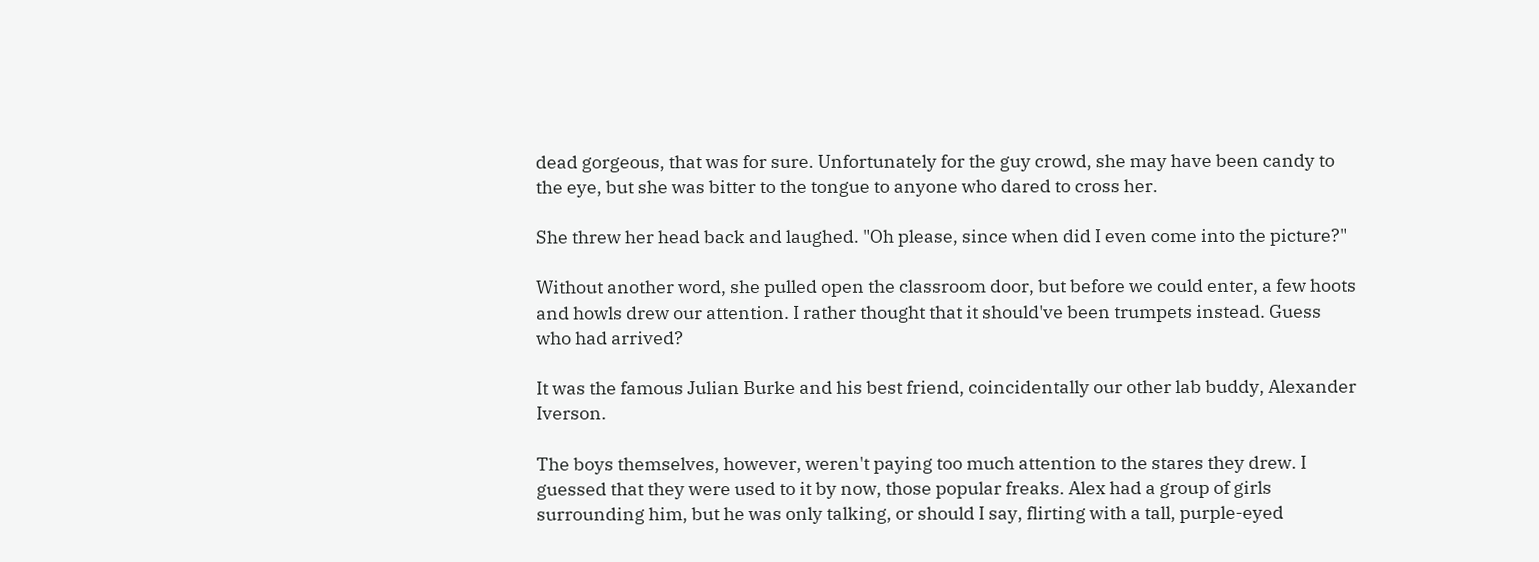dead gorgeous, that was for sure. Unfortunately for the guy crowd, she may have been candy to the eye, but she was bitter to the tongue to anyone who dared to cross her.

She threw her head back and laughed. "Oh please, since when did I even come into the picture?"

Without another word, she pulled open the classroom door, but before we could enter, a few hoots and howls drew our attention. I rather thought that it should've been trumpets instead. Guess who had arrived?

It was the famous Julian Burke and his best friend, coincidentally our other lab buddy, Alexander Iverson.

The boys themselves, however, weren't paying too much attention to the stares they drew. I guessed that they were used to it by now, those popular freaks. Alex had a group of girls surrounding him, but he was only talking, or should I say, flirting with a tall, purple-eyed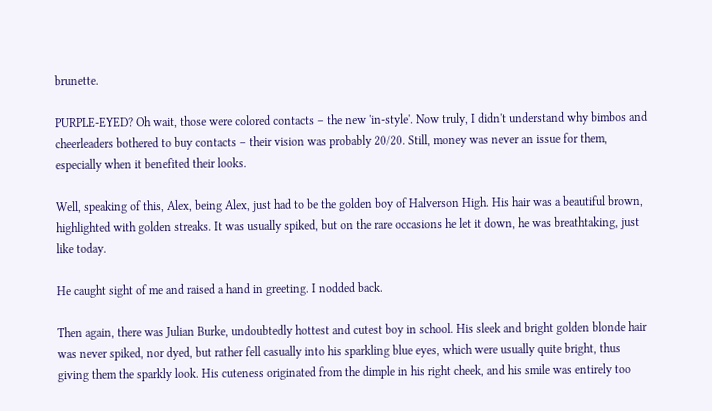brunette.

PURPLE-EYED? Oh wait, those were colored contacts – the new 'in-style'. Now truly, I didn't understand why bimbos and cheerleaders bothered to buy contacts – their vision was probably 20/20. Still, money was never an issue for them, especially when it benefited their looks.

Well, speaking of this, Alex, being Alex, just had to be the golden boy of Halverson High. His hair was a beautiful brown, highlighted with golden streaks. It was usually spiked, but on the rare occasions he let it down, he was breathtaking, just like today.

He caught sight of me and raised a hand in greeting. I nodded back.

Then again, there was Julian Burke, undoubtedly hottest and cutest boy in school. His sleek and bright golden blonde hair was never spiked, nor dyed, but rather fell casually into his sparkling blue eyes, which were usually quite bright, thus giving them the sparkly look. His cuteness originated from the dimple in his right cheek, and his smile was entirely too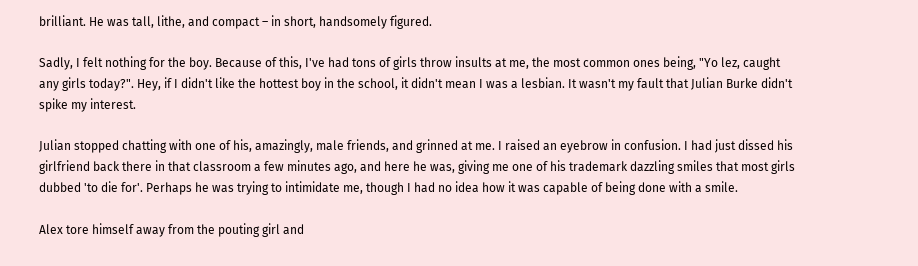brilliant. He was tall, lithe, and compact – in short, handsomely figured.

Sadly, I felt nothing for the boy. Because of this, I've had tons of girls throw insults at me, the most common ones being, "Yo lez, caught any girls today?". Hey, if I didn't like the hottest boy in the school, it didn't mean I was a lesbian. It wasn't my fault that Julian Burke didn't spike my interest.

Julian stopped chatting with one of his, amazingly, male friends, and grinned at me. I raised an eyebrow in confusion. I had just dissed his girlfriend back there in that classroom a few minutes ago, and here he was, giving me one of his trademark dazzling smiles that most girls dubbed 'to die for'. Perhaps he was trying to intimidate me, though I had no idea how it was capable of being done with a smile.

Alex tore himself away from the pouting girl and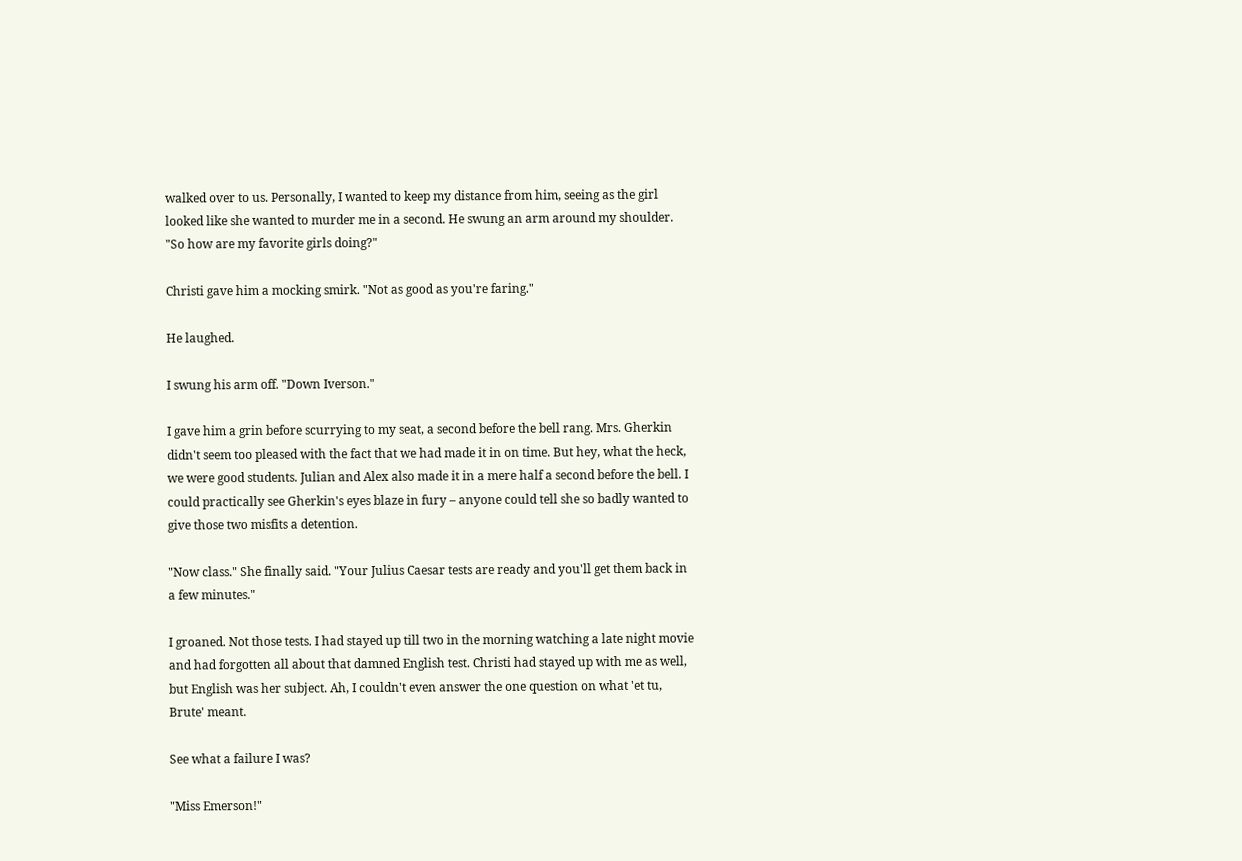walked over to us. Personally, I wanted to keep my distance from him, seeing as the girl looked like she wanted to murder me in a second. He swung an arm around my shoulder. "So how are my favorite girls doing?"

Christi gave him a mocking smirk. "Not as good as you're faring."

He laughed.

I swung his arm off. "Down Iverson."

I gave him a grin before scurrying to my seat, a second before the bell rang. Mrs. Gherkin didn't seem too pleased with the fact that we had made it in on time. But hey, what the heck, we were good students. Julian and Alex also made it in a mere half a second before the bell. I could practically see Gherkin's eyes blaze in fury – anyone could tell she so badly wanted to give those two misfits a detention.

"Now class." She finally said. "Your Julius Caesar tests are ready and you'll get them back in a few minutes."

I groaned. Not those tests. I had stayed up till two in the morning watching a late night movie and had forgotten all about that damned English test. Christi had stayed up with me as well, but English was her subject. Ah, I couldn't even answer the one question on what 'et tu, Brute' meant.

See what a failure I was?

"Miss Emerson!"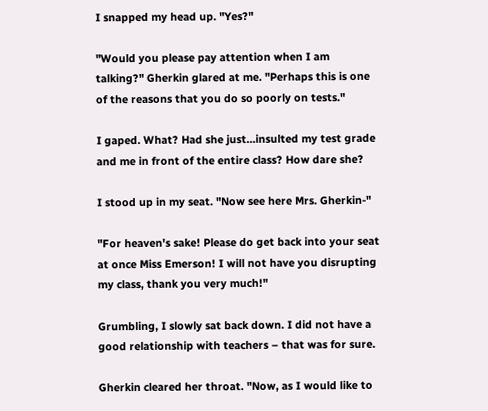I snapped my head up. "Yes?"

"Would you please pay attention when I am talking?" Gherkin glared at me. "Perhaps this is one of the reasons that you do so poorly on tests."

I gaped. What? Had she just…insulted my test grade and me in front of the entire class? How dare she?

I stood up in my seat. "Now see here Mrs. Gherkin-"

"For heaven's sake! Please do get back into your seat at once Miss Emerson! I will not have you disrupting my class, thank you very much!"

Grumbling, I slowly sat back down. I did not have a good relationship with teachers – that was for sure.

Gherkin cleared her throat. "Now, as I would like to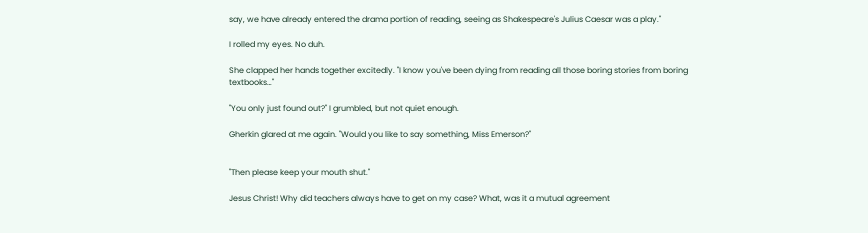say, we have already entered the drama portion of reading, seeing as Shakespeare's Julius Caesar was a play."

I rolled my eyes. No duh.

She clapped her hands together excitedly. "I know you've been dying from reading all those boring stories from boring textbooks…"

"You only just found out?" I grumbled, but not quiet enough.

Gherkin glared at me again. "Would you like to say something, Miss Emerson?"


"Then please keep your mouth shut."

Jesus Christ! Why did teachers always have to get on my case? What, was it a mutual agreement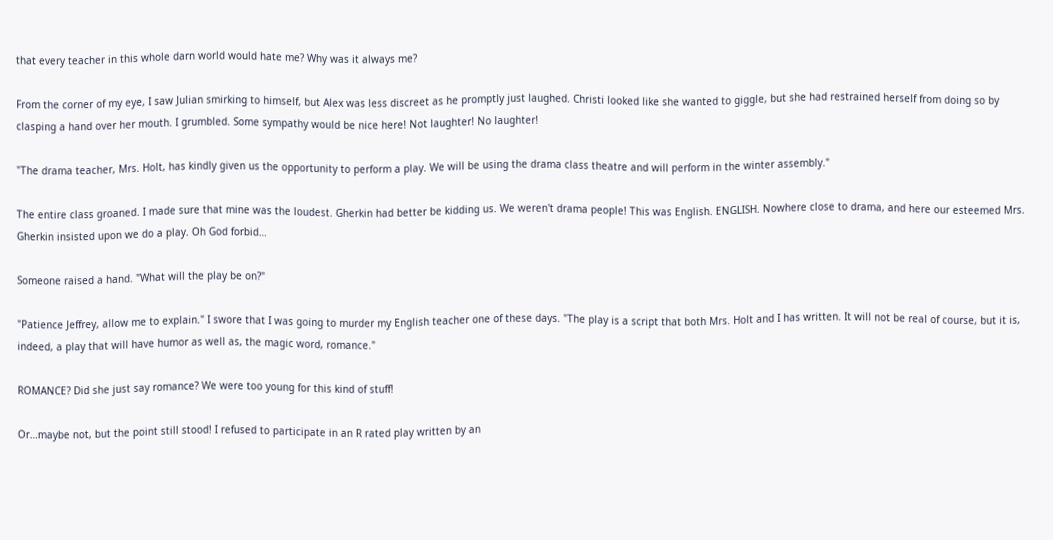that every teacher in this whole darn world would hate me? Why was it always me?

From the corner of my eye, I saw Julian smirking to himself, but Alex was less discreet as he promptly just laughed. Christi looked like she wanted to giggle, but she had restrained herself from doing so by clasping a hand over her mouth. I grumbled. Some sympathy would be nice here! Not laughter! No laughter!

"The drama teacher, Mrs. Holt, has kindly given us the opportunity to perform a play. We will be using the drama class theatre and will perform in the winter assembly."

The entire class groaned. I made sure that mine was the loudest. Gherkin had better be kidding us. We weren't drama people! This was English. ENGLISH. Nowhere close to drama, and here our esteemed Mrs. Gherkin insisted upon we do a play. Oh God forbid…

Someone raised a hand. "What will the play be on?"

"Patience Jeffrey, allow me to explain." I swore that I was going to murder my English teacher one of these days. "The play is a script that both Mrs. Holt and I has written. It will not be real of course, but it is, indeed, a play that will have humor as well as, the magic word, romance."

ROMANCE? Did she just say romance? We were too young for this kind of stuff!

Or…maybe not, but the point still stood! I refused to participate in an R rated play written by an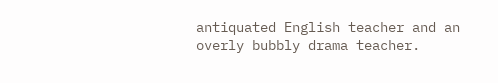antiquated English teacher and an overly bubbly drama teacher.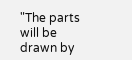"The parts will be drawn by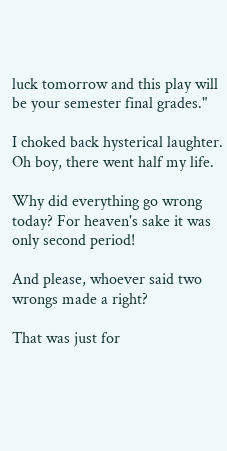luck tomorrow and this play will be your semester final grades."

I choked back hysterical laughter. Oh boy, there went half my life.

Why did everything go wrong today? For heaven's sake it was only second period!

And please, whoever said two wrongs made a right?

That was just for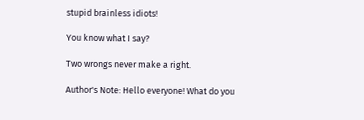stupid brainless idiots!

You know what I say?

Two wrongs never make a right.

Author's Note: Hello everyone! What do you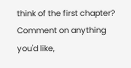think of the first chapter? Comment on anything you'd like,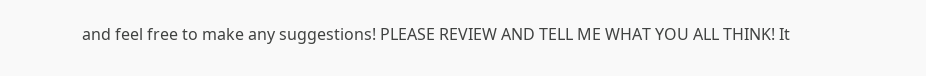and feel free to make any suggestions! PLEASE REVIEW AND TELL ME WHAT YOU ALL THINK! It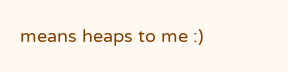means heaps to me :)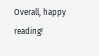Overall, happy reading!